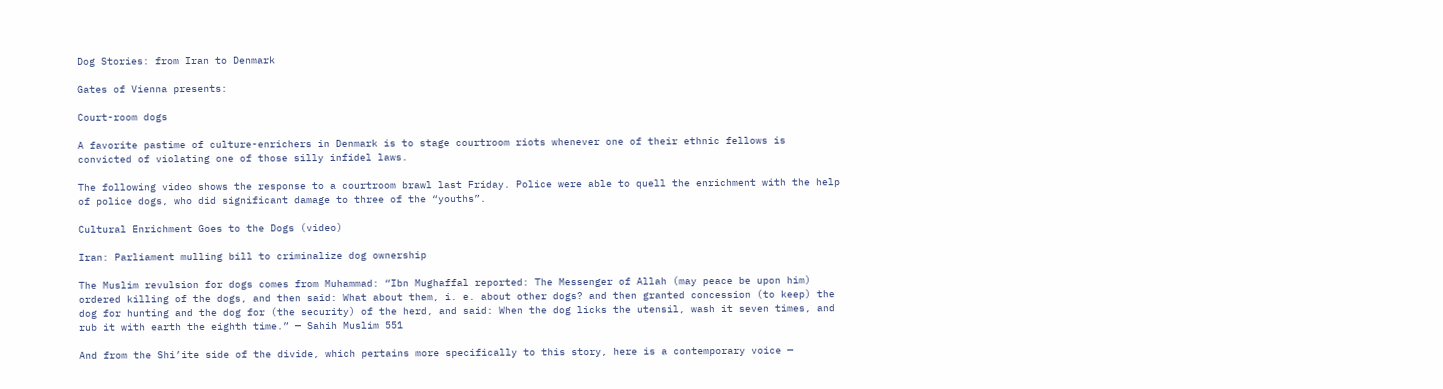Dog Stories: from Iran to Denmark

Gates of Vienna presents:

Court-room dogs

A favorite pastime of culture-enrichers in Denmark is to stage courtroom riots whenever one of their ethnic fellows is convicted of violating one of those silly infidel laws.

The following video shows the response to a courtroom brawl last Friday. Police were able to quell the enrichment with the help of police dogs, who did significant damage to three of the “youths”.

Cultural Enrichment Goes to the Dogs (video)

Iran: Parliament mulling bill to criminalize dog ownership

The Muslim revulsion for dogs comes from Muhammad: “Ibn Mughaffal reported: The Messenger of Allah (may peace be upon him) ordered killing of the dogs, and then said: What about them, i. e. about other dogs? and then granted concession (to keep) the dog for hunting and the dog for (the security) of the herd, and said: When the dog licks the utensil, wash it seven times, and rub it with earth the eighth time.” — Sahih Muslim 551

And from the Shi’ite side of the divide, which pertains more specifically to this story, here is a contemporary voice —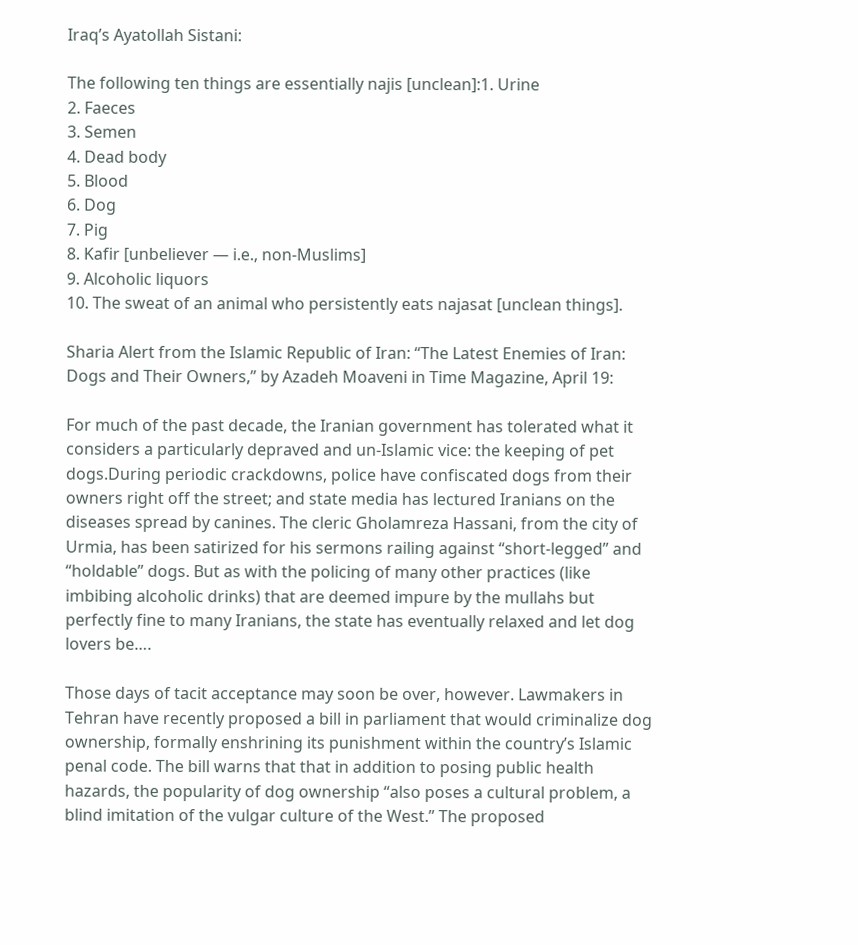Iraq’s Ayatollah Sistani:

The following ten things are essentially najis [unclean]:1. Urine
2. Faeces
3. Semen
4. Dead body
5. Blood
6. Dog
7. Pig
8. Kafir [unbeliever — i.e., non-Muslims]
9. Alcoholic liquors
10. The sweat of an animal who persistently eats najasat [unclean things].

Sharia Alert from the Islamic Republic of Iran: “The Latest Enemies of Iran: Dogs and Their Owners,” by Azadeh Moaveni in Time Magazine, April 19:

For much of the past decade, the Iranian government has tolerated what it considers a particularly depraved and un-Islamic vice: the keeping of pet dogs.During periodic crackdowns, police have confiscated dogs from their owners right off the street; and state media has lectured Iranians on the diseases spread by canines. The cleric Gholamreza Hassani, from the city of Urmia, has been satirized for his sermons railing against “short-legged” and “holdable” dogs. But as with the policing of many other practices (like imbibing alcoholic drinks) that are deemed impure by the mullahs but perfectly fine to many Iranians, the state has eventually relaxed and let dog lovers be….

Those days of tacit acceptance may soon be over, however. Lawmakers in Tehran have recently proposed a bill in parliament that would criminalize dog ownership, formally enshrining its punishment within the country’s Islamic penal code. The bill warns that that in addition to posing public health hazards, the popularity of dog ownership “also poses a cultural problem, a blind imitation of the vulgar culture of the West.” The proposed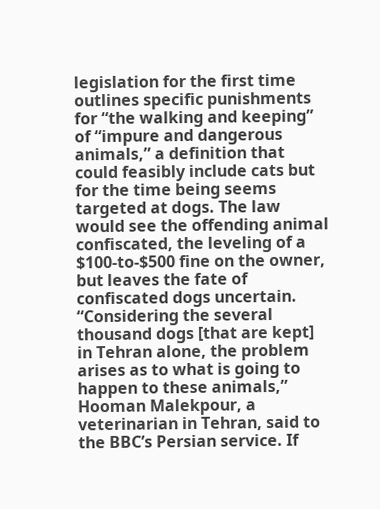legislation for the first time outlines specific punishments for “the walking and keeping” of “impure and dangerous animals,” a definition that could feasibly include cats but for the time being seems targeted at dogs. The law would see the offending animal confiscated, the leveling of a $100-to-$500 fine on the owner, but leaves the fate of confiscated dogs uncertain. “Considering the several thousand dogs [that are kept] in Tehran alone, the problem arises as to what is going to happen to these animals,” Hooman Malekpour, a veterinarian in Tehran, said to the BBC’s Persian service. If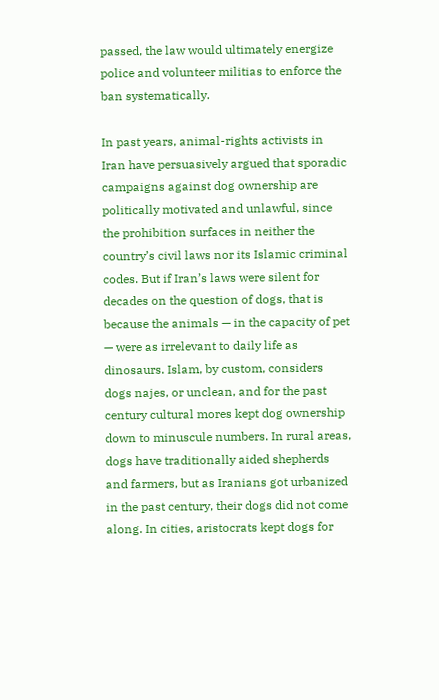passed, the law would ultimately energize police and volunteer militias to enforce the ban systematically.

In past years, animal-rights activists in Iran have persuasively argued that sporadic campaigns against dog ownership are politically motivated and unlawful, since the prohibition surfaces in neither the country’s civil laws nor its Islamic criminal codes. But if Iran’s laws were silent for decades on the question of dogs, that is because the animals — in the capacity of pet — were as irrelevant to daily life as dinosaurs. Islam, by custom, considers dogs najes, or unclean, and for the past century cultural mores kept dog ownership down to minuscule numbers. In rural areas, dogs have traditionally aided shepherds and farmers, but as Iranians got urbanized in the past century, their dogs did not come along. In cities, aristocrats kept dogs for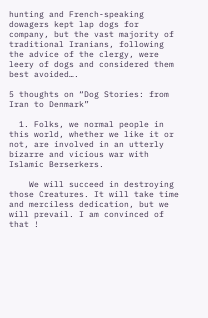hunting and French-speaking dowagers kept lap dogs for company, but the vast majority of traditional Iranians, following the advice of the clergy, were leery of dogs and considered them best avoided….

5 thoughts on “Dog Stories: from Iran to Denmark”

  1. Folks, we normal people in this world, whether we like it or not, are involved in an utterly bizarre and vicious war with Islamic Berserkers.

    We will succeed in destroying those Creatures. It will take time and merciless dedication, but we will prevail. I am convinced of that !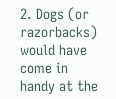2. Dogs (or razorbacks) would have come in handy at the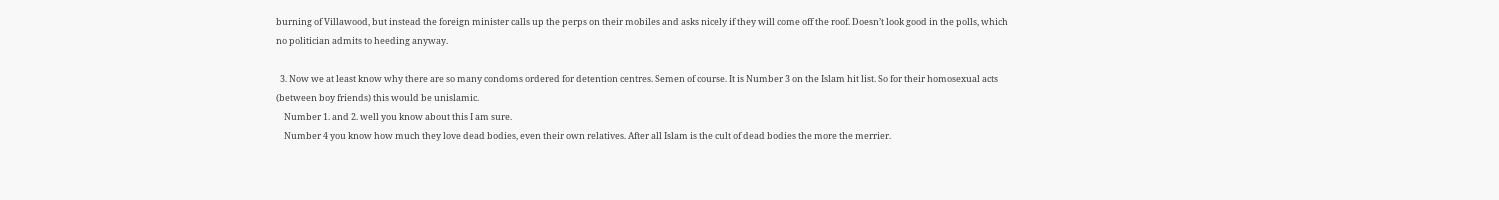burning of Villawood, but instead the foreign minister calls up the perps on their mobiles and asks nicely if they will come off the roof. Doesn’t look good in the polls, which no politician admits to heeding anyway.

  3. Now we at least know why there are so many condoms ordered for detention centres. Semen of course. It is Number 3 on the Islam hit list. So for their homosexual acts (between boy friends) this would be unislamic.
    Number 1. and 2. well you know about this I am sure.
    Number 4 you know how much they love dead bodies, even their own relatives. After all Islam is the cult of dead bodies the more the merrier.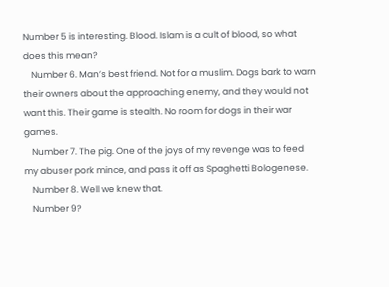Number 5 is interesting. Blood. Islam is a cult of blood, so what does this mean?
    Number 6. Man’s best friend. Not for a muslim. Dogs bark to warn their owners about the approaching enemy, and they would not want this. Their game is stealth. No room for dogs in their war games.
    Number 7. The pig. One of the joys of my revenge was to feed my abuser pork mince, and pass it off as Spaghetti Bologenese.
    Number 8. Well we knew that.
    Number 9?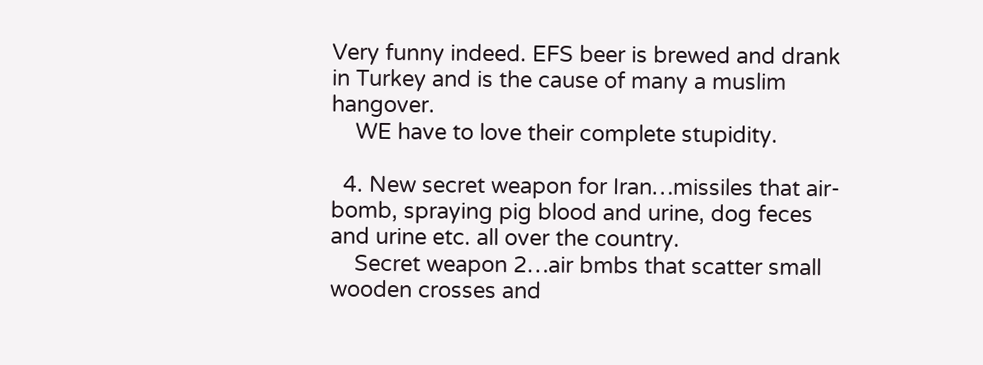Very funny indeed. EFS beer is brewed and drank in Turkey and is the cause of many a muslim hangover.
    WE have to love their complete stupidity.

  4. New secret weapon for Iran…missiles that air-bomb, spraying pig blood and urine, dog feces and urine etc. all over the country.
    Secret weapon 2…air bmbs that scatter small wooden crosses and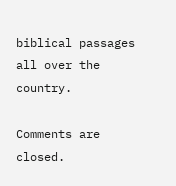biblical passages all over the country.

Comments are closed.